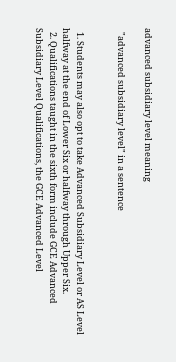advanced subsidiary level meaning

  "advanced subsidiary level" in a sentence


  1. Students may also opt to take Advanced Subsidiary Level or AS Level halfway at the end of Lower Six or halfway through Upper Six.
  2. Qualifications taught in the sixth form include GCE Advanced Subsidiary Level Qualifications, the GCE Advanced Level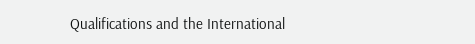Qualifications and the International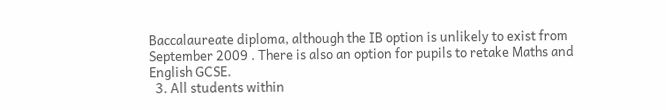Baccalaureate diploma, although the IB option is unlikely to exist from September 2009 . There is also an option for pupils to retake Maths and English GCSE.
  3. All students within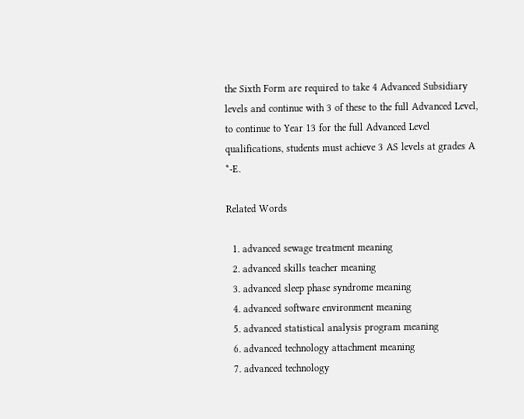the Sixth Form are required to take 4 Advanced Subsidiary levels and continue with 3 of these to the full Advanced Level, to continue to Year 13 for the full Advanced Level qualifications, students must achieve 3 AS levels at grades A *-E.

Related Words

  1. advanced sewage treatment meaning
  2. advanced skills teacher meaning
  3. advanced sleep phase syndrome meaning
  4. advanced software environment meaning
  5. advanced statistical analysis program meaning
  6. advanced technology attachment meaning
  7. advanced technology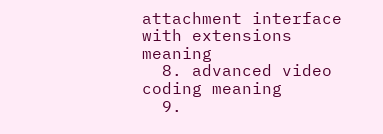attachment interface with extensions meaning
  8. advanced video coding meaning
  9.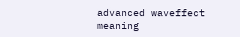advanced waveffect meaning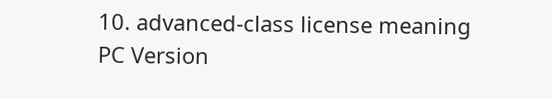10. advanced-class license meaning
PC Version